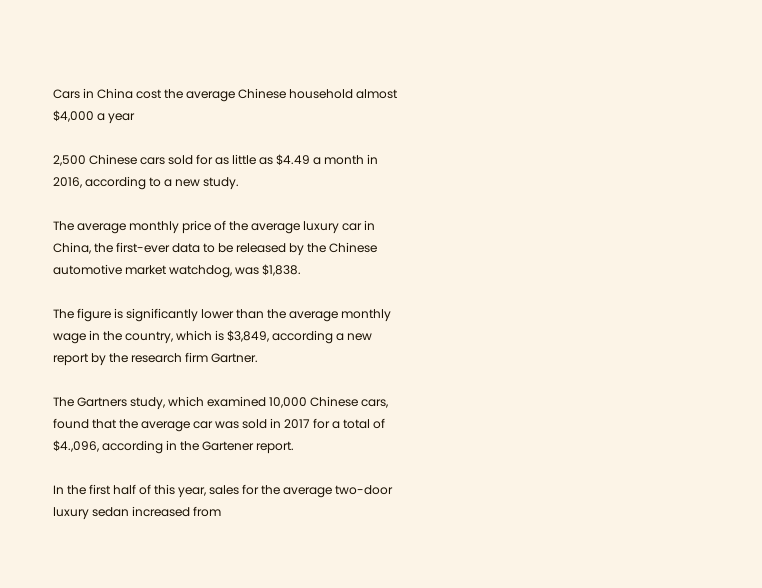Cars in China cost the average Chinese household almost $4,000 a year

2,500 Chinese cars sold for as little as $4.49 a month in 2016, according to a new study.

The average monthly price of the average luxury car in China, the first-ever data to be released by the Chinese automotive market watchdog, was $1,838.

The figure is significantly lower than the average monthly wage in the country, which is $3,849, according a new report by the research firm Gartner.

The Gartners study, which examined 10,000 Chinese cars, found that the average car was sold in 2017 for a total of $4.,096, according in the Gartener report.

In the first half of this year, sales for the average two-door luxury sedan increased from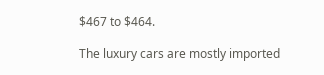$467 to $464.

The luxury cars are mostly imported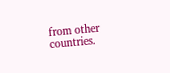from other countries.